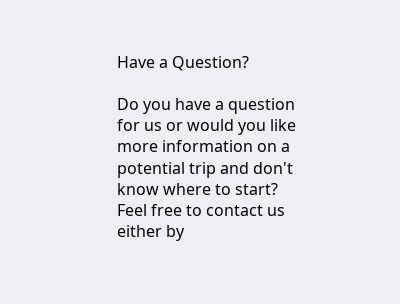Have a Question?

Do you have a question for us or would you like more information on a potential trip and don't know where to start? Feel free to contact us either by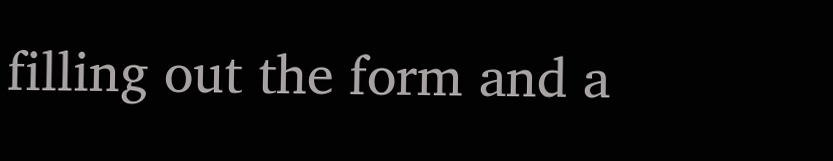filling out the form and a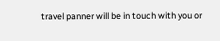travel panner will be in touch with you or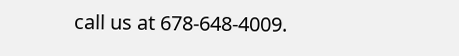call us at 678-648-4009.